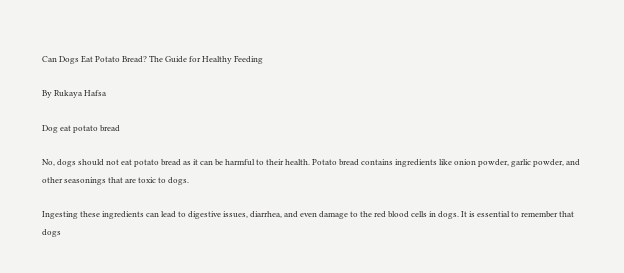Can Dogs Eat Potato Bread? The Guide for Healthy Feeding

By Rukaya Hafsa

Dog eat potato bread

No, dogs should not eat potato bread as it can be harmful to their health. Potato bread contains ingredients like onion powder, garlic powder, and other seasonings that are toxic to dogs.

Ingesting these ingredients can lead to digestive issues, diarrhea, and even damage to the red blood cells in dogs. It is essential to remember that dogs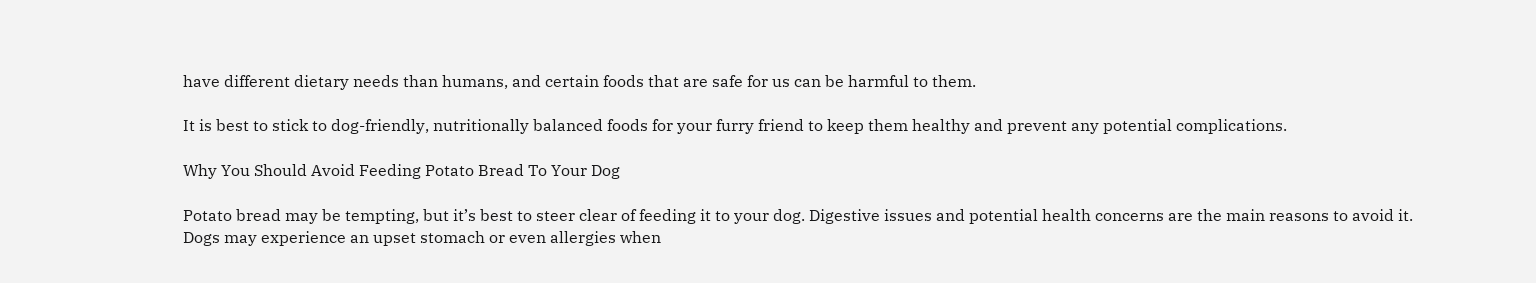have different dietary needs than humans, and certain foods that are safe for us can be harmful to them.

It is best to stick to dog-friendly, nutritionally balanced foods for your furry friend to keep them healthy and prevent any potential complications.

Why You Should Avoid Feeding Potato Bread To Your Dog

Potato bread may be tempting, but it’s best to steer clear of feeding it to your dog. Digestive issues and potential health concerns are the main reasons to avoid it. Dogs may experience an upset stomach or even allergies when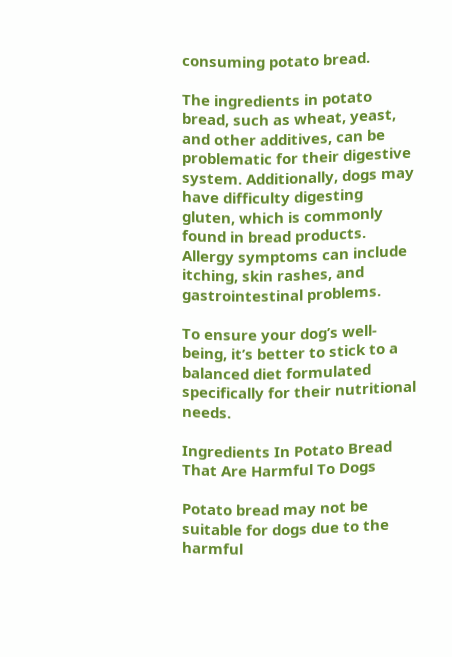consuming potato bread.

The ingredients in potato bread, such as wheat, yeast, and other additives, can be problematic for their digestive system. Additionally, dogs may have difficulty digesting gluten, which is commonly found in bread products. Allergy symptoms can include itching, skin rashes, and gastrointestinal problems.

To ensure your dog’s well-being, it’s better to stick to a balanced diet formulated specifically for their nutritional needs.

Ingredients In Potato Bread That Are Harmful To Dogs

Potato bread may not be suitable for dogs due to the harmful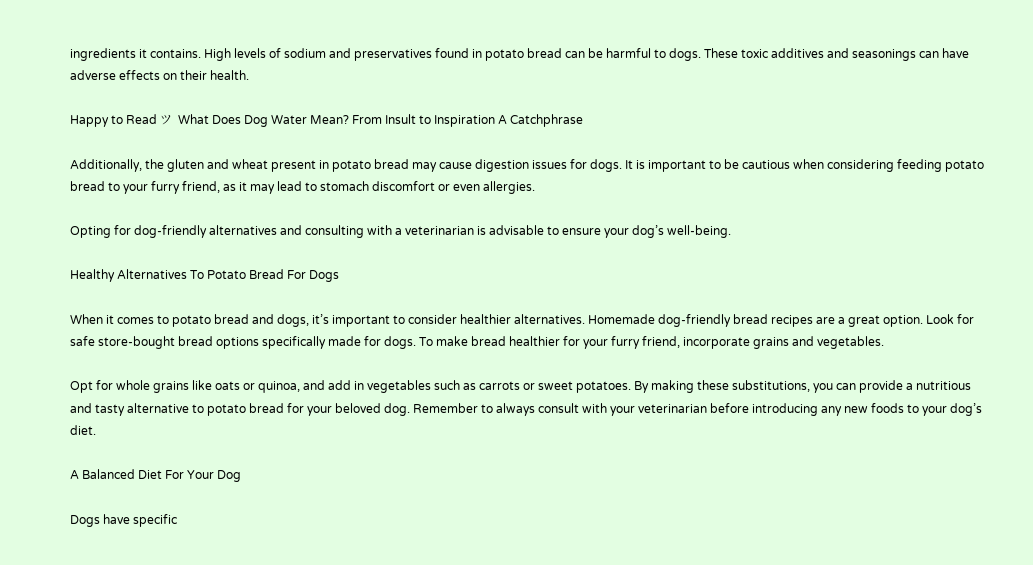ingredients it contains. High levels of sodium and preservatives found in potato bread can be harmful to dogs. These toxic additives and seasonings can have adverse effects on their health.

Happy to Read ツ  What Does Dog Water Mean? From Insult to Inspiration A Catchphrase

Additionally, the gluten and wheat present in potato bread may cause digestion issues for dogs. It is important to be cautious when considering feeding potato bread to your furry friend, as it may lead to stomach discomfort or even allergies.

Opting for dog-friendly alternatives and consulting with a veterinarian is advisable to ensure your dog’s well-being.

Healthy Alternatives To Potato Bread For Dogs

When it comes to potato bread and dogs, it’s important to consider healthier alternatives. Homemade dog-friendly bread recipes are a great option. Look for safe store-bought bread options specifically made for dogs. To make bread healthier for your furry friend, incorporate grains and vegetables.

Opt for whole grains like oats or quinoa, and add in vegetables such as carrots or sweet potatoes. By making these substitutions, you can provide a nutritious and tasty alternative to potato bread for your beloved dog. Remember to always consult with your veterinarian before introducing any new foods to your dog’s diet.

A Balanced Diet For Your Dog

Dogs have specific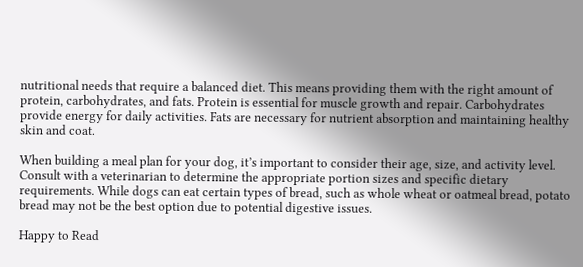nutritional needs that require a balanced diet. This means providing them with the right amount of protein, carbohydrates, and fats. Protein is essential for muscle growth and repair. Carbohydrates provide energy for daily activities. Fats are necessary for nutrient absorption and maintaining healthy skin and coat.

When building a meal plan for your dog, it’s important to consider their age, size, and activity level. Consult with a veterinarian to determine the appropriate portion sizes and specific dietary requirements. While dogs can eat certain types of bread, such as whole wheat or oatmeal bread, potato bread may not be the best option due to potential digestive issues.

Happy to Read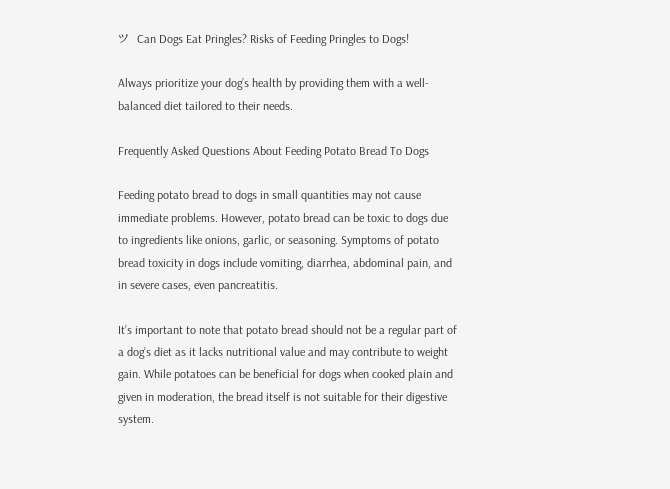ツ  Can Dogs Eat Pringles? Risks of Feeding Pringles to Dogs!

Always prioritize your dog’s health by providing them with a well-balanced diet tailored to their needs.

Frequently Asked Questions About Feeding Potato Bread To Dogs

Feeding potato bread to dogs in small quantities may not cause immediate problems. However, potato bread can be toxic to dogs due to ingredients like onions, garlic, or seasoning. Symptoms of potato bread toxicity in dogs include vomiting, diarrhea, abdominal pain, and in severe cases, even pancreatitis.

It’s important to note that potato bread should not be a regular part of a dog’s diet as it lacks nutritional value and may contribute to weight gain. While potatoes can be beneficial for dogs when cooked plain and given in moderation, the bread itself is not suitable for their digestive system.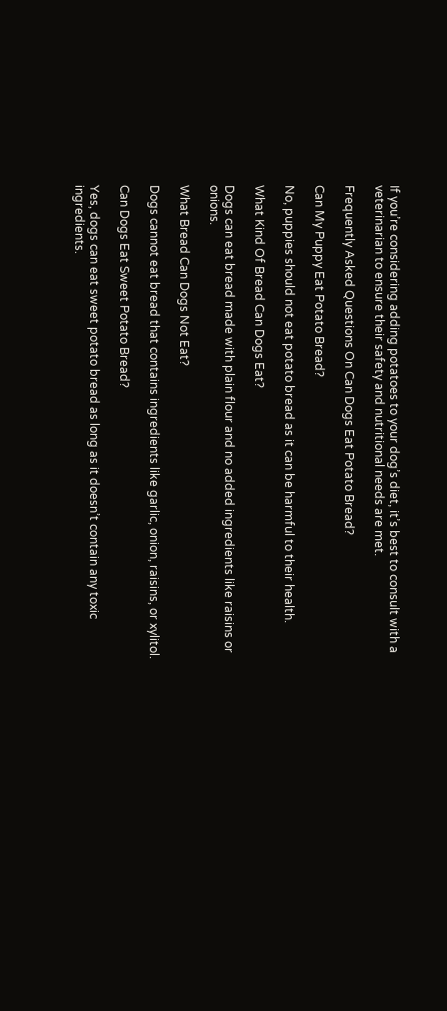If you’re considering adding potatoes to your dog’s diet, it’s best to consult with a veterinarian to ensure their safety and nutritional needs are met.

Frequently Asked Questions On Can Dogs Eat Potato Bread?

Can My Puppy Eat Potato Bread?

No, puppies should not eat potato bread as it can be harmful to their health.

What Kind Of Bread Can Dogs Eat?

Dogs can eat bread made with plain flour and no added ingredients like raisins or onions.

What Bread Can Dogs Not Eat?

Dogs cannot eat bread that contains ingredients like garlic, onion, raisins, or xylitol.

Can Dogs Eat Sweet Potato Bread?

Yes, dogs can eat sweet potato bread as long as it doesn’t contain any toxic ingredients.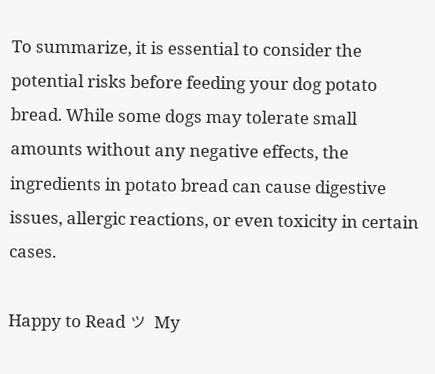To summarize, it is essential to consider the potential risks before feeding your dog potato bread. While some dogs may tolerate small amounts without any negative effects, the ingredients in potato bread can cause digestive issues, allergic reactions, or even toxicity in certain cases.

Happy to Read ツ  My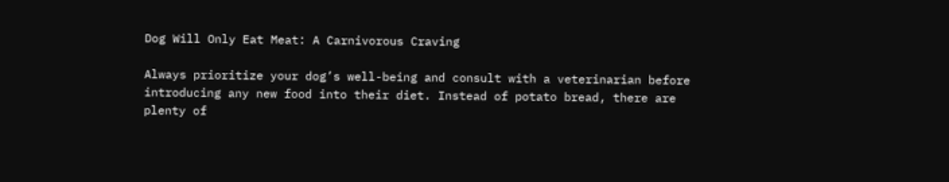Dog Will Only Eat Meat: A Carnivorous Craving

Always prioritize your dog’s well-being and consult with a veterinarian before introducing any new food into their diet. Instead of potato bread, there are plenty of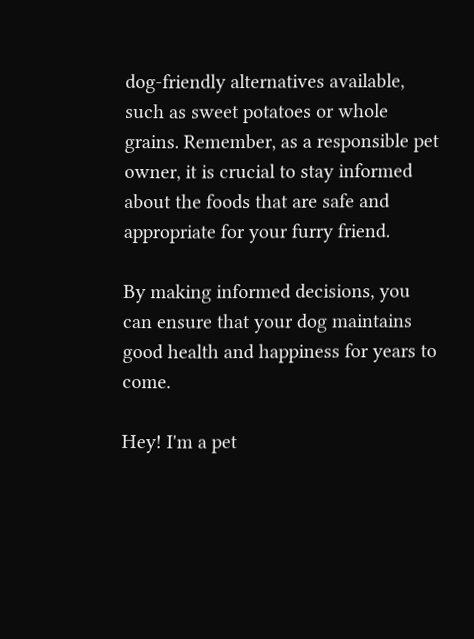dog-friendly alternatives available, such as sweet potatoes or whole grains. Remember, as a responsible pet owner, it is crucial to stay informed about the foods that are safe and appropriate for your furry friend.

By making informed decisions, you can ensure that your dog maintains good health and happiness for years to come.

Hey! I'm a pet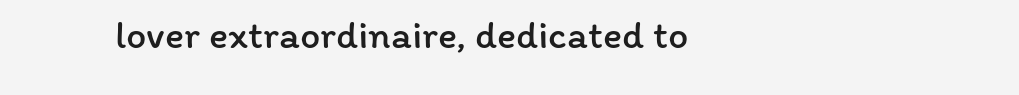lover extraordinaire, dedicated to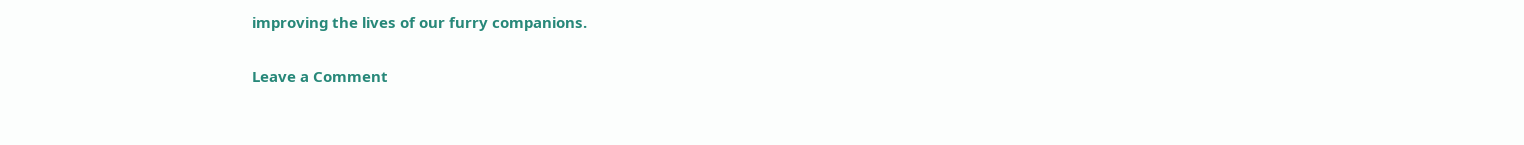improving the lives of our furry companions.

Leave a Comment